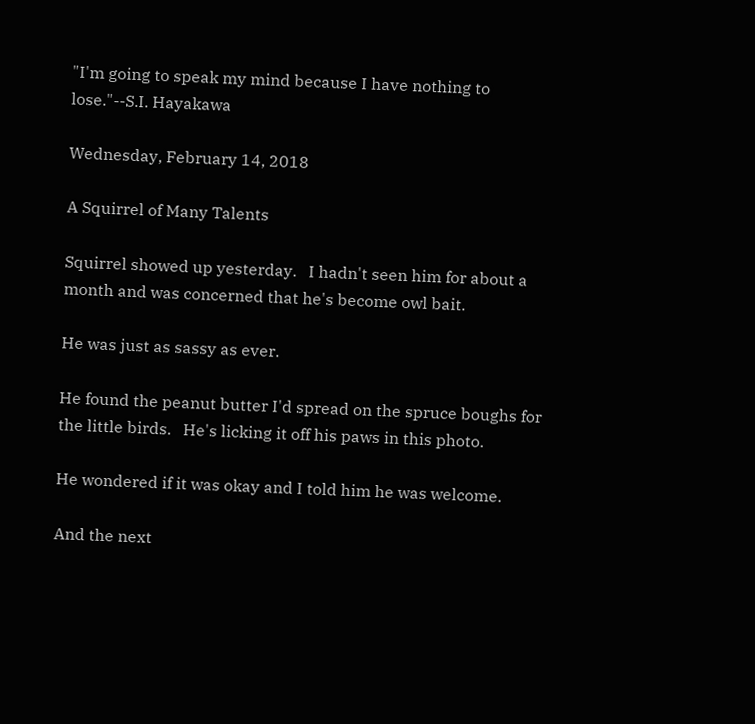"I'm going to speak my mind because I have nothing to lose."--S.I. Hayakawa

Wednesday, February 14, 2018

A Squirrel of Many Talents

Squirrel showed up yesterday.   I hadn't seen him for about a month and was concerned that he's become owl bait.

He was just as sassy as ever.

He found the peanut butter I'd spread on the spruce boughs for the little birds.   He's licking it off his paws in this photo.

He wondered if it was okay and I told him he was welcome.

And the next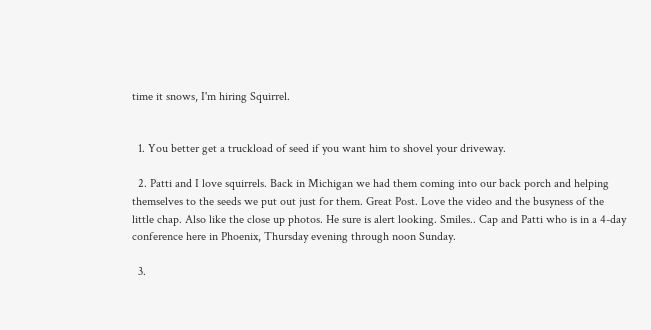time it snows, I'm hiring Squirrel.


  1. You better get a truckload of seed if you want him to shovel your driveway.

  2. Patti and I love squirrels. Back in Michigan we had them coming into our back porch and helping themselves to the seeds we put out just for them. Great Post. Love the video and the busyness of the little chap. Also like the close up photos. He sure is alert looking. Smiles.. Cap and Patti who is in a 4-day conference here in Phoenix, Thursday evening through noon Sunday.

  3.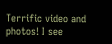Terrific video and photos! I see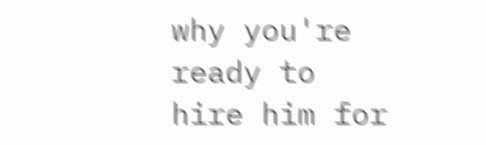why you're ready to hire him for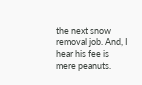the next snow removal job. And, I hear his fee is mere peanuts.